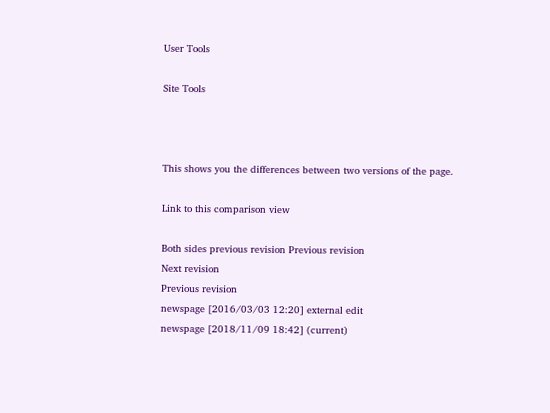User Tools

Site Tools



This shows you the differences between two versions of the page.

Link to this comparison view

Both sides previous revision Previous revision
Next revision
Previous revision
newspage [2016/03/03 12:20] external edit
newspage [2018/11/09 18:42] (current)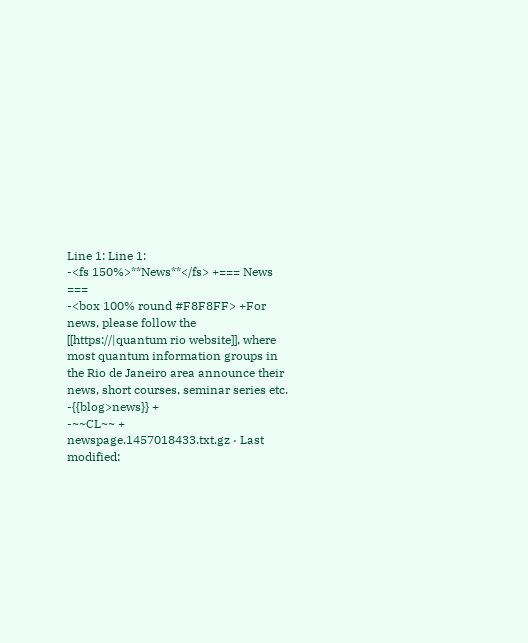Line 1: Line 1:
-<fs 150%>**News**</fs> +=== News ===
-<box 100% round #F8F8FF> +For news, please follow the [[https://|quantum rio website]], where most quantum information groups in the Rio de Janeiro area announce their news, short courses, seminar series etc.
-{{blog>news}} +
-~~CL~~ +
newspage.1457018433.txt.gz · Last modified: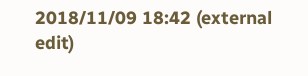2018/11/09 18:42 (external edit)